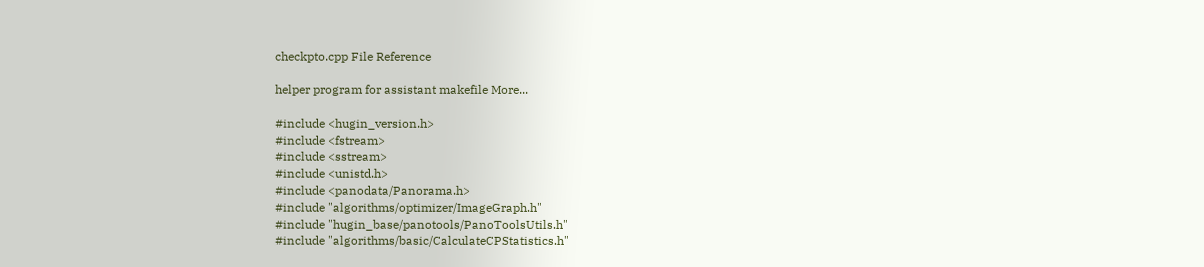checkpto.cpp File Reference

helper program for assistant makefile More...

#include <hugin_version.h>
#include <fstream>
#include <sstream>
#include <unistd.h>
#include <panodata/Panorama.h>
#include "algorithms/optimizer/ImageGraph.h"
#include "hugin_base/panotools/PanoToolsUtils.h"
#include "algorithms/basic/CalculateCPStatistics.h"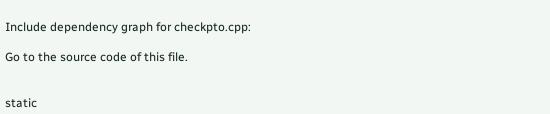Include dependency graph for checkpto.cpp:

Go to the source code of this file.


static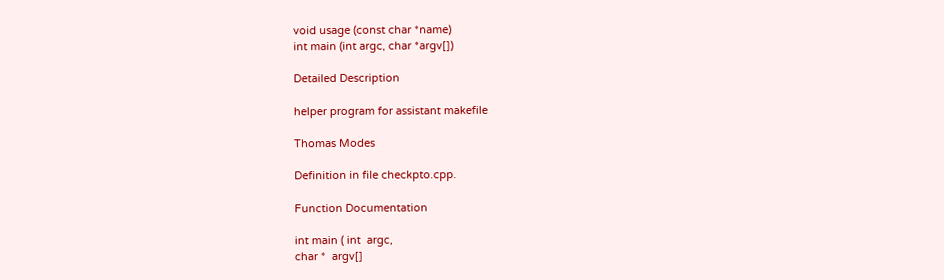void usage (const char *name)
int main (int argc, char *argv[])

Detailed Description

helper program for assistant makefile

Thomas Modes

Definition in file checkpto.cpp.

Function Documentation

int main ( int  argc,
char *  argv[]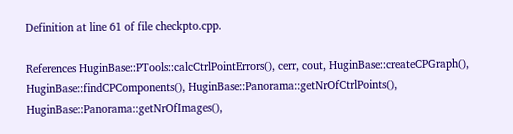Definition at line 61 of file checkpto.cpp.

References HuginBase::PTools::calcCtrlPointErrors(), cerr, cout, HuginBase::createCPGraph(), HuginBase::findCPComponents(), HuginBase::Panorama::getNrOfCtrlPoints(), HuginBase::Panorama::getNrOfImages(),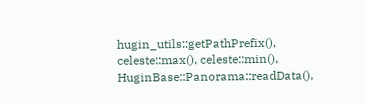hugin_utils::getPathPrefix(), celeste::max(), celeste::min(), HuginBase::Panorama::readData(),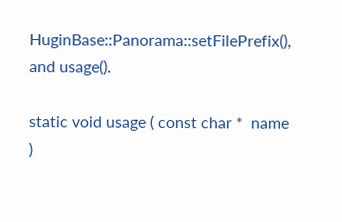HuginBase::Panorama::setFilePrefix(), and usage().

static void usage ( const char *  name  )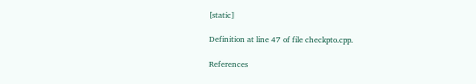[static]

Definition at line 47 of file checkpto.cpp.

References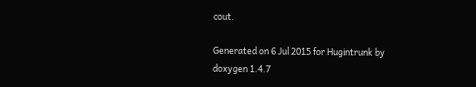cout.

Generated on 6 Jul 2015 for Hugintrunk by  doxygen 1.4.7